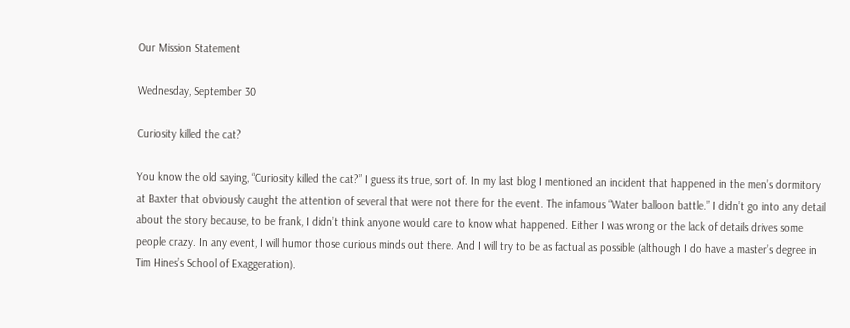Our Mission Statement

Wednesday, September 30

Curiosity killed the cat?

You know the old saying, “Curiosity killed the cat?” I guess its true, sort of. In my last blog I mentioned an incident that happened in the men’s dormitory at Baxter that obviously caught the attention of several that were not there for the event. The infamous “Water balloon battle.” I didn’t go into any detail about the story because, to be frank, I didn’t think anyone would care to know what happened. Either I was wrong or the lack of details drives some people crazy. In any event, I will humor those curious minds out there. And I will try to be as factual as possible (although I do have a master’s degree in Tim Hines’s School of Exaggeration).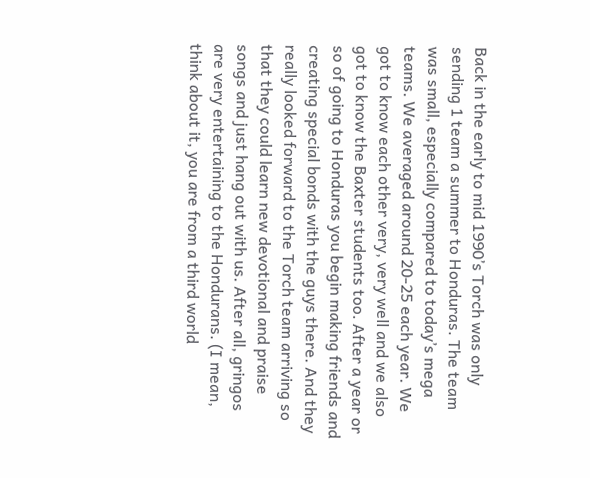Back in the early to mid 1990’s Torch was only sending 1 team a summer to Honduras. The team was small, especially compared to today’s mega teams. We averaged around 20-25 each year. We got to know each other very, very well and we also got to know the Baxter students too. After a year or so of going to Honduras you begin making friends and creating special bonds with the guys there. And they really looked forward to the Torch team arriving so that they could learn new devotional and praise songs and just hang out with us. After all, gringos are very entertaining to the Hondurans. (I mean, think about it, you are from a third world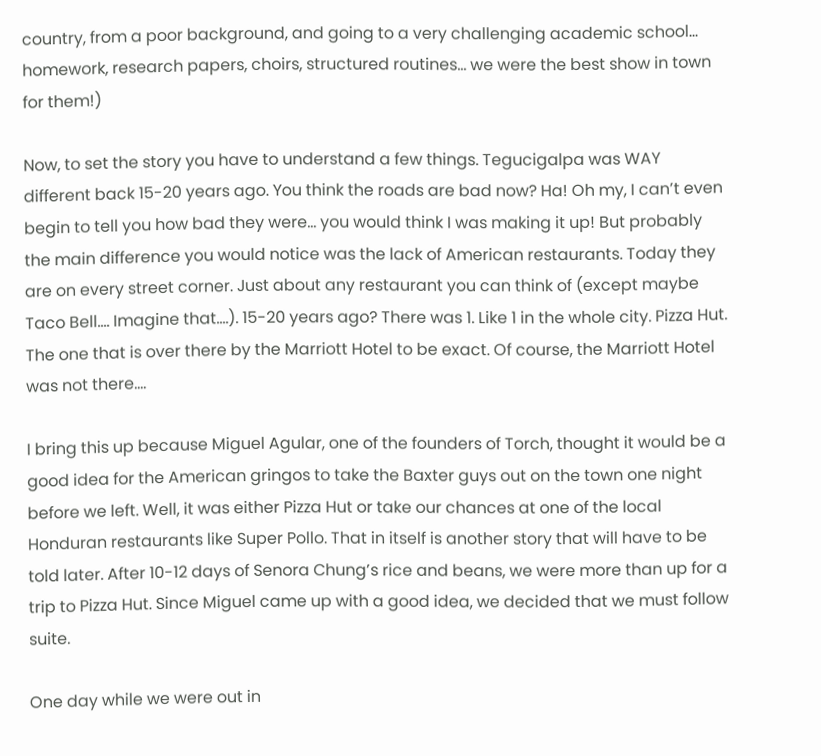country, from a poor background, and going to a very challenging academic school… homework, research papers, choirs, structured routines… we were the best show in town for them!)

Now, to set the story you have to understand a few things. Tegucigalpa was WAY different back 15-20 years ago. You think the roads are bad now? Ha! Oh my, I can’t even begin to tell you how bad they were… you would think I was making it up! But probably the main difference you would notice was the lack of American restaurants. Today they are on every street corner. Just about any restaurant you can think of (except maybe Taco Bell…. Imagine that….). 15-20 years ago? There was 1. Like 1 in the whole city. Pizza Hut. The one that is over there by the Marriott Hotel to be exact. Of course, the Marriott Hotel was not there….

I bring this up because Miguel Agular, one of the founders of Torch, thought it would be a good idea for the American gringos to take the Baxter guys out on the town one night before we left. Well, it was either Pizza Hut or take our chances at one of the local Honduran restaurants like Super Pollo. That in itself is another story that will have to be told later. After 10-12 days of Senora Chung’s rice and beans, we were more than up for a trip to Pizza Hut. Since Miguel came up with a good idea, we decided that we must follow suite.

One day while we were out in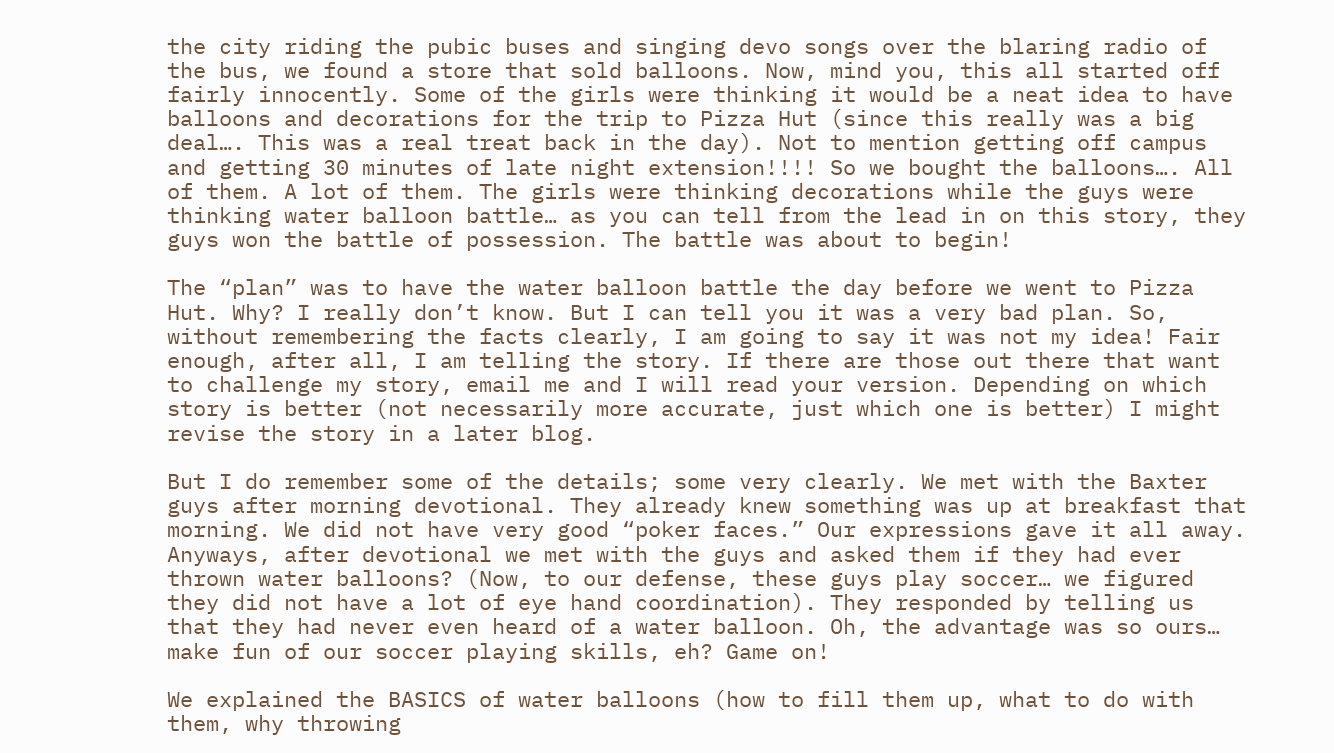the city riding the pubic buses and singing devo songs over the blaring radio of the bus, we found a store that sold balloons. Now, mind you, this all started off fairly innocently. Some of the girls were thinking it would be a neat idea to have balloons and decorations for the trip to Pizza Hut (since this really was a big deal…. This was a real treat back in the day). Not to mention getting off campus and getting 30 minutes of late night extension!!!! So we bought the balloons…. All of them. A lot of them. The girls were thinking decorations while the guys were thinking water balloon battle… as you can tell from the lead in on this story, they guys won the battle of possession. The battle was about to begin!

The “plan” was to have the water balloon battle the day before we went to Pizza Hut. Why? I really don’t know. But I can tell you it was a very bad plan. So, without remembering the facts clearly, I am going to say it was not my idea! Fair enough, after all, I am telling the story. If there are those out there that want to challenge my story, email me and I will read your version. Depending on which story is better (not necessarily more accurate, just which one is better) I might revise the story in a later blog.

But I do remember some of the details; some very clearly. We met with the Baxter guys after morning devotional. They already knew something was up at breakfast that morning. We did not have very good “poker faces.” Our expressions gave it all away. Anyways, after devotional we met with the guys and asked them if they had ever thrown water balloons? (Now, to our defense, these guys play soccer… we figured they did not have a lot of eye hand coordination). They responded by telling us that they had never even heard of a water balloon. Oh, the advantage was so ours… make fun of our soccer playing skills, eh? Game on!

We explained the BASICS of water balloons (how to fill them up, what to do with them, why throwing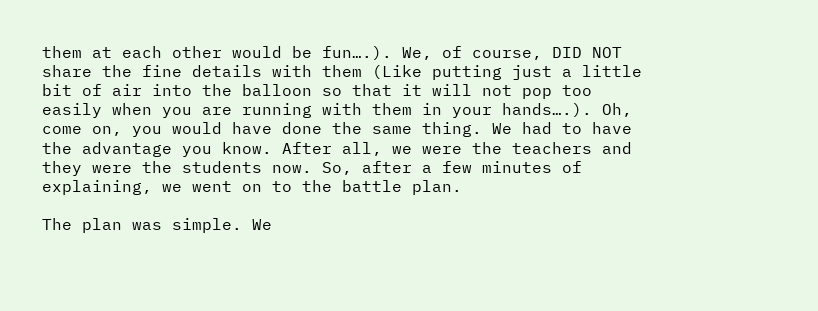them at each other would be fun….). We, of course, DID NOT share the fine details with them (Like putting just a little bit of air into the balloon so that it will not pop too easily when you are running with them in your hands….). Oh, come on, you would have done the same thing. We had to have the advantage you know. After all, we were the teachers and they were the students now. So, after a few minutes of explaining, we went on to the battle plan.

The plan was simple. We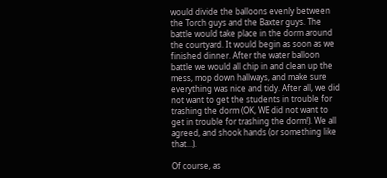would divide the balloons evenly between the Torch guys and the Baxter guys. The battle would take place in the dorm around the courtyard. It would begin as soon as we finished dinner. After the water balloon battle we would all chip in and clean up the mess, mop down hallways, and make sure everything was nice and tidy. After all, we did not want to get the students in trouble for trashing the dorm (OK, WE did not want to get in trouble for trashing the dorm!). We all agreed, and shook hands (or something like that…).

Of course, as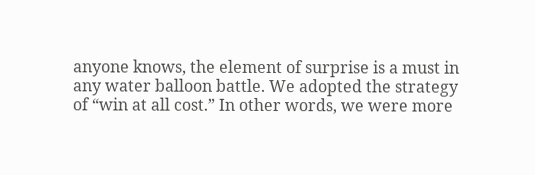anyone knows, the element of surprise is a must in any water balloon battle. We adopted the strategy of “win at all cost.” In other words, we were more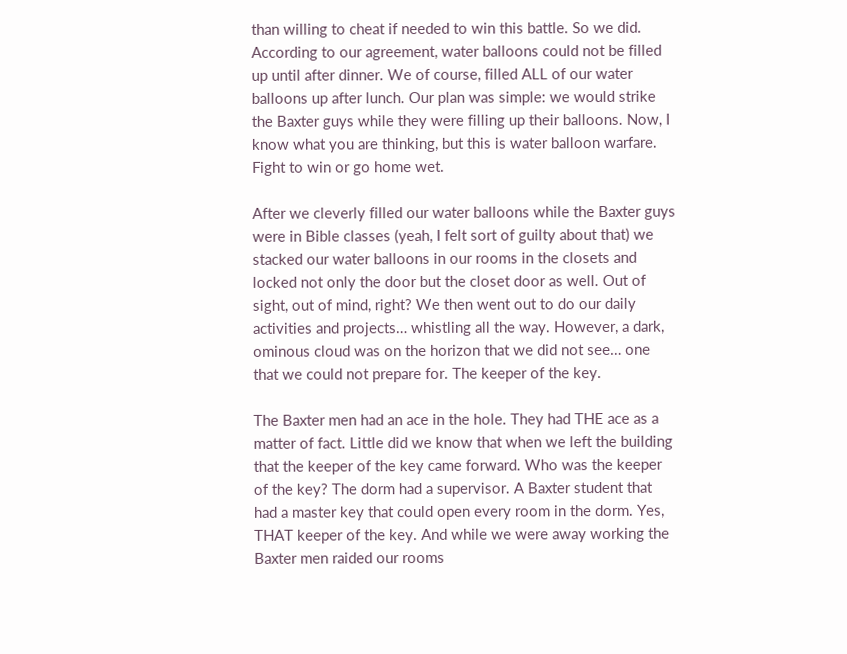than willing to cheat if needed to win this battle. So we did. According to our agreement, water balloons could not be filled up until after dinner. We of course, filled ALL of our water balloons up after lunch. Our plan was simple: we would strike the Baxter guys while they were filling up their balloons. Now, I know what you are thinking, but this is water balloon warfare. Fight to win or go home wet.

After we cleverly filled our water balloons while the Baxter guys were in Bible classes (yeah, I felt sort of guilty about that) we stacked our water balloons in our rooms in the closets and locked not only the door but the closet door as well. Out of sight, out of mind, right? We then went out to do our daily activities and projects… whistling all the way. However, a dark, ominous cloud was on the horizon that we did not see… one that we could not prepare for. The keeper of the key.

The Baxter men had an ace in the hole. They had THE ace as a matter of fact. Little did we know that when we left the building that the keeper of the key came forward. Who was the keeper of the key? The dorm had a supervisor. A Baxter student that had a master key that could open every room in the dorm. Yes, THAT keeper of the key. And while we were away working the Baxter men raided our rooms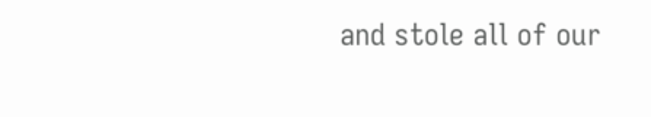and stole all of our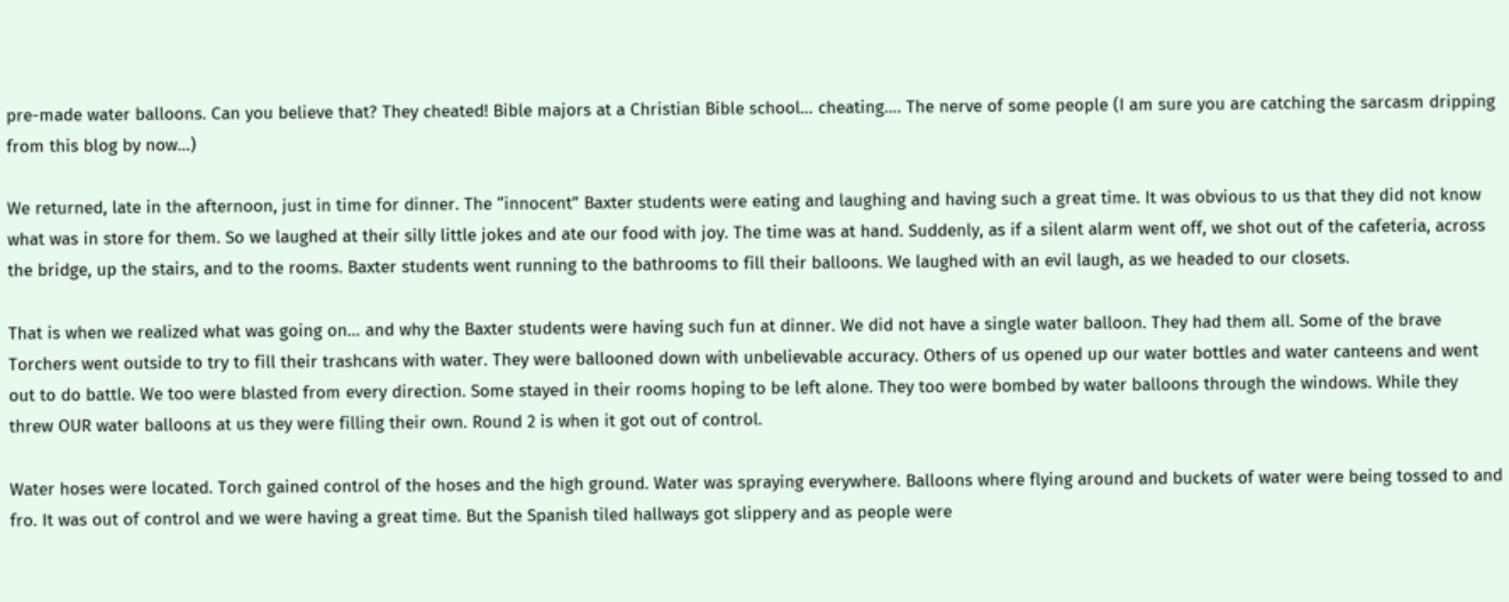pre-made water balloons. Can you believe that? They cheated! Bible majors at a Christian Bible school… cheating…. The nerve of some people (I am sure you are catching the sarcasm dripping from this blog by now…)

We returned, late in the afternoon, just in time for dinner. The “innocent” Baxter students were eating and laughing and having such a great time. It was obvious to us that they did not know what was in store for them. So we laughed at their silly little jokes and ate our food with joy. The time was at hand. Suddenly, as if a silent alarm went off, we shot out of the cafeteria, across the bridge, up the stairs, and to the rooms. Baxter students went running to the bathrooms to fill their balloons. We laughed with an evil laugh, as we headed to our closets.

That is when we realized what was going on… and why the Baxter students were having such fun at dinner. We did not have a single water balloon. They had them all. Some of the brave Torchers went outside to try to fill their trashcans with water. They were ballooned down with unbelievable accuracy. Others of us opened up our water bottles and water canteens and went out to do battle. We too were blasted from every direction. Some stayed in their rooms hoping to be left alone. They too were bombed by water balloons through the windows. While they threw OUR water balloons at us they were filling their own. Round 2 is when it got out of control.

Water hoses were located. Torch gained control of the hoses and the high ground. Water was spraying everywhere. Balloons where flying around and buckets of water were being tossed to and fro. It was out of control and we were having a great time. But the Spanish tiled hallways got slippery and as people were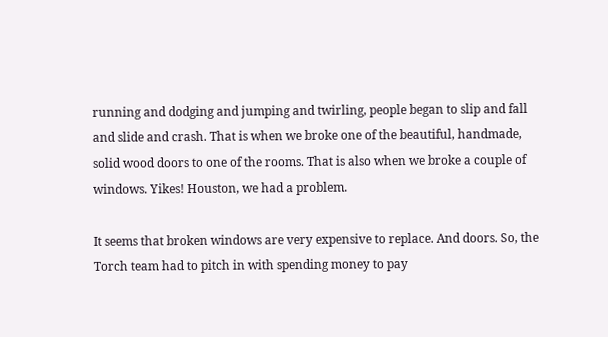running and dodging and jumping and twirling, people began to slip and fall and slide and crash. That is when we broke one of the beautiful, handmade, solid wood doors to one of the rooms. That is also when we broke a couple of windows. Yikes! Houston, we had a problem.

It seems that broken windows are very expensive to replace. And doors. So, the Torch team had to pitch in with spending money to pay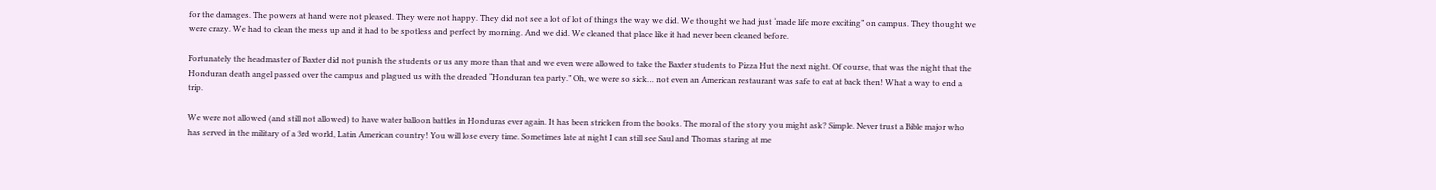for the damages. The powers at hand were not pleased. They were not happy. They did not see a lot of lot of things the way we did. We thought we had just ‘made life more exciting” on campus. They thought we were crazy. We had to clean the mess up and it had to be spotless and perfect by morning. And we did. We cleaned that place like it had never been cleaned before.

Fortunately the headmaster of Baxter did not punish the students or us any more than that and we even were allowed to take the Baxter students to Pizza Hut the next night. Of course, that was the night that the Honduran death angel passed over the campus and plagued us with the dreaded “Honduran tea party.” Oh, we were so sick… not even an American restaurant was safe to eat at back then! What a way to end a trip.

We were not allowed (and still not allowed) to have water balloon battles in Honduras ever again. It has been stricken from the books. The moral of the story you might ask? Simple. Never trust a Bible major who has served in the military of a 3rd world, Latin American country! You will lose every time. Sometimes late at night I can still see Saul and Thomas staring at me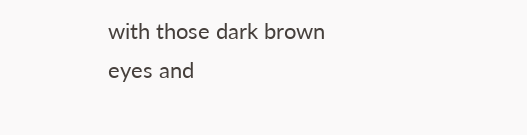with those dark brown eyes and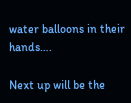water balloons in their hands….

Next up will be the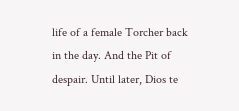life of a female Torcher back in the day. And the Pit of despair. Until later, Dios te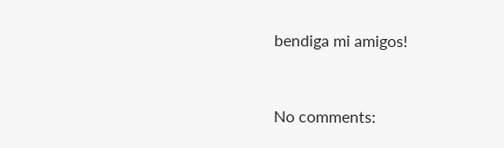bendiga mi amigos!


No comments: